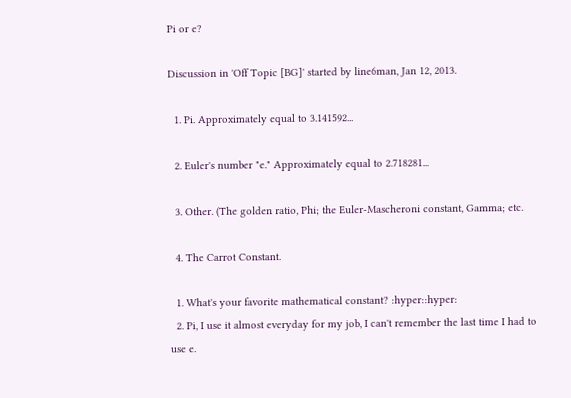Pi or e?

Discussion in 'Off Topic [BG]' started by line6man, Jan 12, 2013.

  1. Pi. Approximately equal to 3.141592...

  2. Euler's number "e." Approximately equal to 2.718281...

  3. Other. (The golden ratio, Phi; the Euler-Mascheroni constant, Gamma; etc.

  4. The Carrot Constant.

  1. What's your favorite mathematical constant? :hyper::hyper:
  2. Pi, I use it almost everyday for my job, I can't remember the last time I had to use e.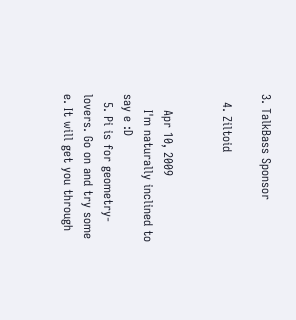3. TalkBass Sponsor

  4. Ziltoid


    Apr 10, 2009
    I'm naturally inclined to say e :D
  5. Pi is for geometry-lovers. Go on and try some e. It will get you through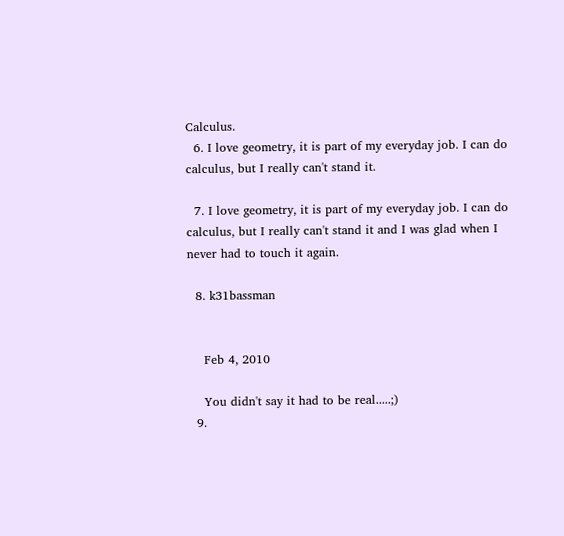Calculus.
  6. I love geometry, it is part of my everyday job. I can do calculus, but I really can't stand it.

  7. I love geometry, it is part of my everyday job. I can do calculus, but I really can't stand it and I was glad when I never had to touch it again.

  8. k31bassman


    Feb 4, 2010

    You didn't say it had to be real.....;)
  9.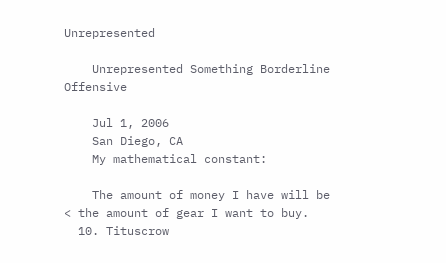Unrepresented

    Unrepresented Something Borderline Offensive

    Jul 1, 2006
    San Diego, CA
    My mathematical constant:

    The amount of money I have will be < the amount of gear I want to buy.
  10. Tituscrow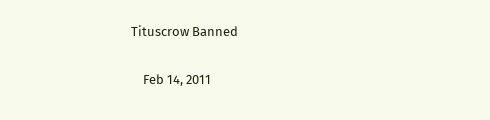Tituscrow Banned

    Feb 14, 2011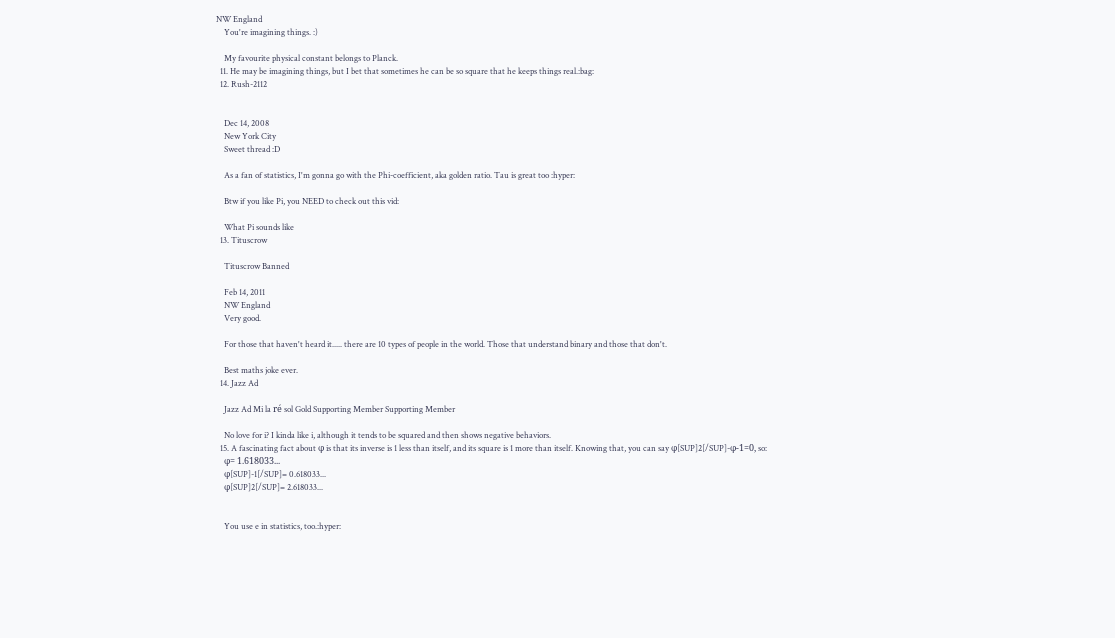NW England
    You're imagining things. :)

    My favourite physical constant belongs to Planck.
  11. He may be imagining things, but I bet that sometimes he can be so square that he keeps things real.:bag:
  12. Rush-2112


    Dec 14, 2008
    New York City
    Sweet thread :D

    As a fan of statistics, I'm gonna go with the Phi-coefficient, aka golden ratio. Tau is great too :hyper:

    Btw if you like Pi, you NEED to check out this vid:

    What Pi sounds like
  13. Tituscrow

    Tituscrow Banned

    Feb 14, 2011
    NW England
    Very good.

    For those that haven't heard it..... there are 10 types of people in the world. Those that understand binary and those that don't.

    Best maths joke ever.
  14. Jazz Ad

    Jazz Ad Mi la ré sol Gold Supporting Member Supporting Member

    No love for i? I kinda like i, although it tends to be squared and then shows negative behaviors.
  15. A fascinating fact about φ is that its inverse is 1 less than itself, and its square is 1 more than itself. Knowing that, you can say φ[SUP]2[/SUP]-φ-1=0, so:
    φ= 1.618033...
    φ[SUP]-1[/SUP]= 0.618033...
    φ[SUP]2[/SUP]= 2.618033...


    You use e in statistics, too.:hyper: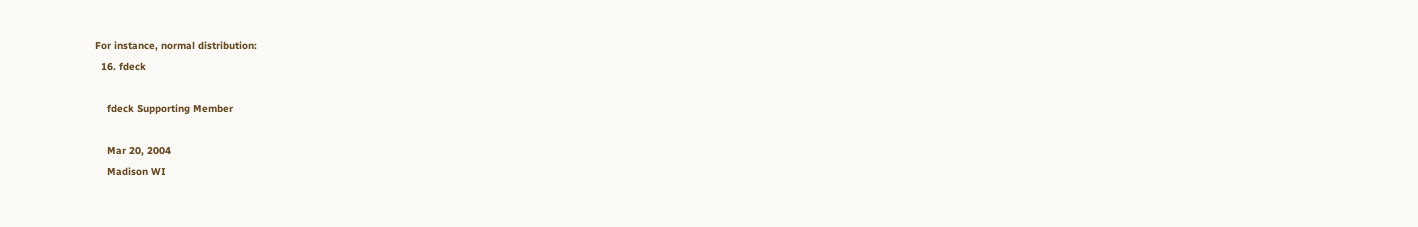For instance, normal distribution:
  16. fdeck

    fdeck Supporting Member

    Mar 20, 2004
    Madison WI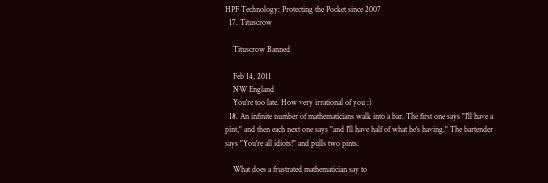HPF Technology: Protecting the Pocket since 2007
  17. Tituscrow

    Tituscrow Banned

    Feb 14, 2011
    NW England
    You're too late. How very irrational of you :)
  18. An infinite number of mathematicians walk into a bar. The first one says "I'll have a pint," and then each next one says "and I'll have half of what he's having." The bartender says "You're all idiots!" and pulls two pints.

    What does a frustrated mathematician say to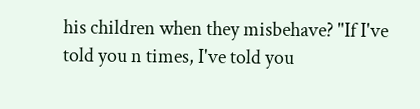his children when they misbehave? "If I've told you n times, I've told you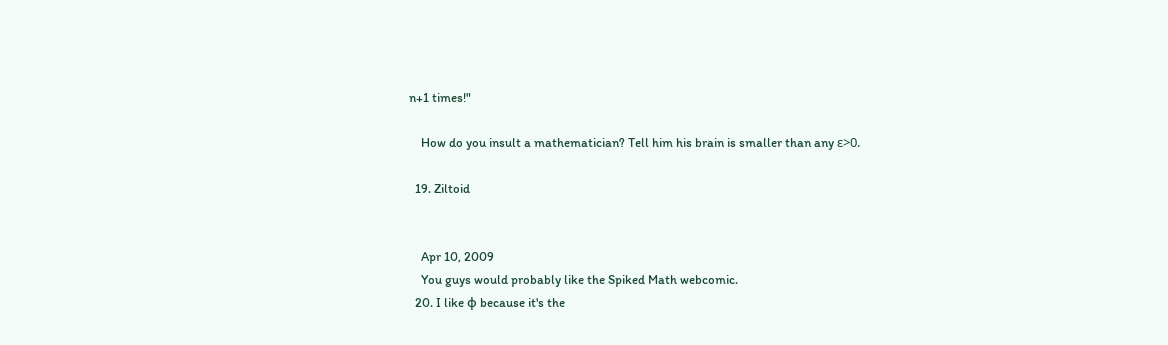n+1 times!"

    How do you insult a mathematician? Tell him his brain is smaller than any ɛ>0.

  19. Ziltoid


    Apr 10, 2009
    You guys would probably like the Spiked Math webcomic.
  20. I like φ because it's the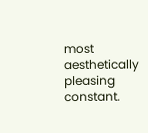most aesthetically pleasing constant.